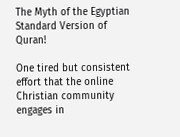The Myth of the Egyptian Standard Version of Quran!

One tired but consistent effort that the online Christian community engages in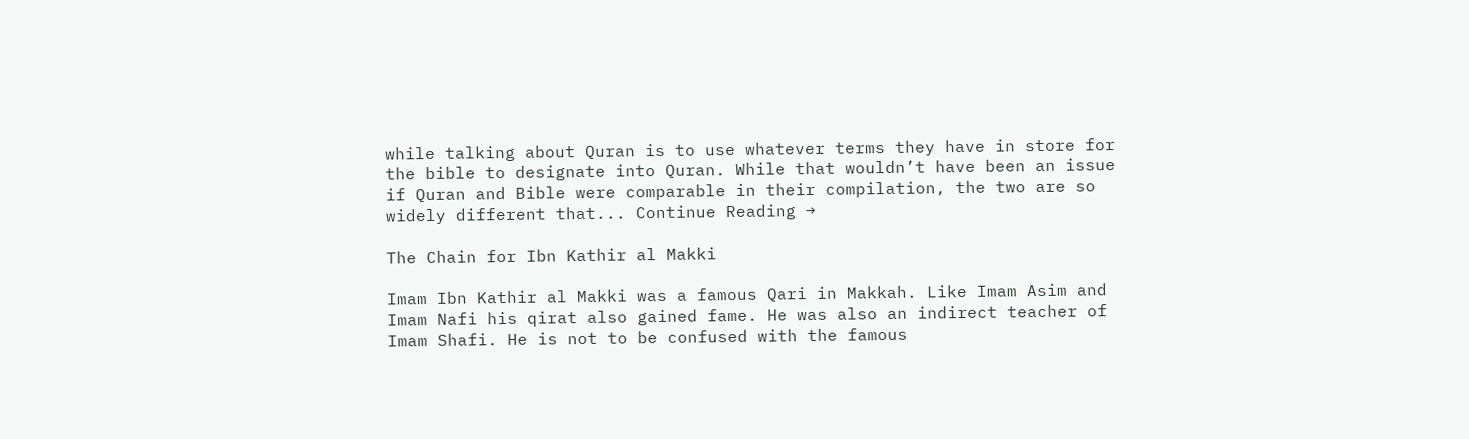while talking about Quran is to use whatever terms they have in store for the bible to designate into Quran. While that wouldn’t have been an issue if Quran and Bible were comparable in their compilation, the two are so widely different that... Continue Reading →

The Chain for Ibn Kathir al Makki

Imam Ibn Kathir al Makki was a famous Qari in Makkah. Like Imam Asim and Imam Nafi his qirat also gained fame. He was also an indirect teacher of Imam Shafi. He is not to be confused with the famous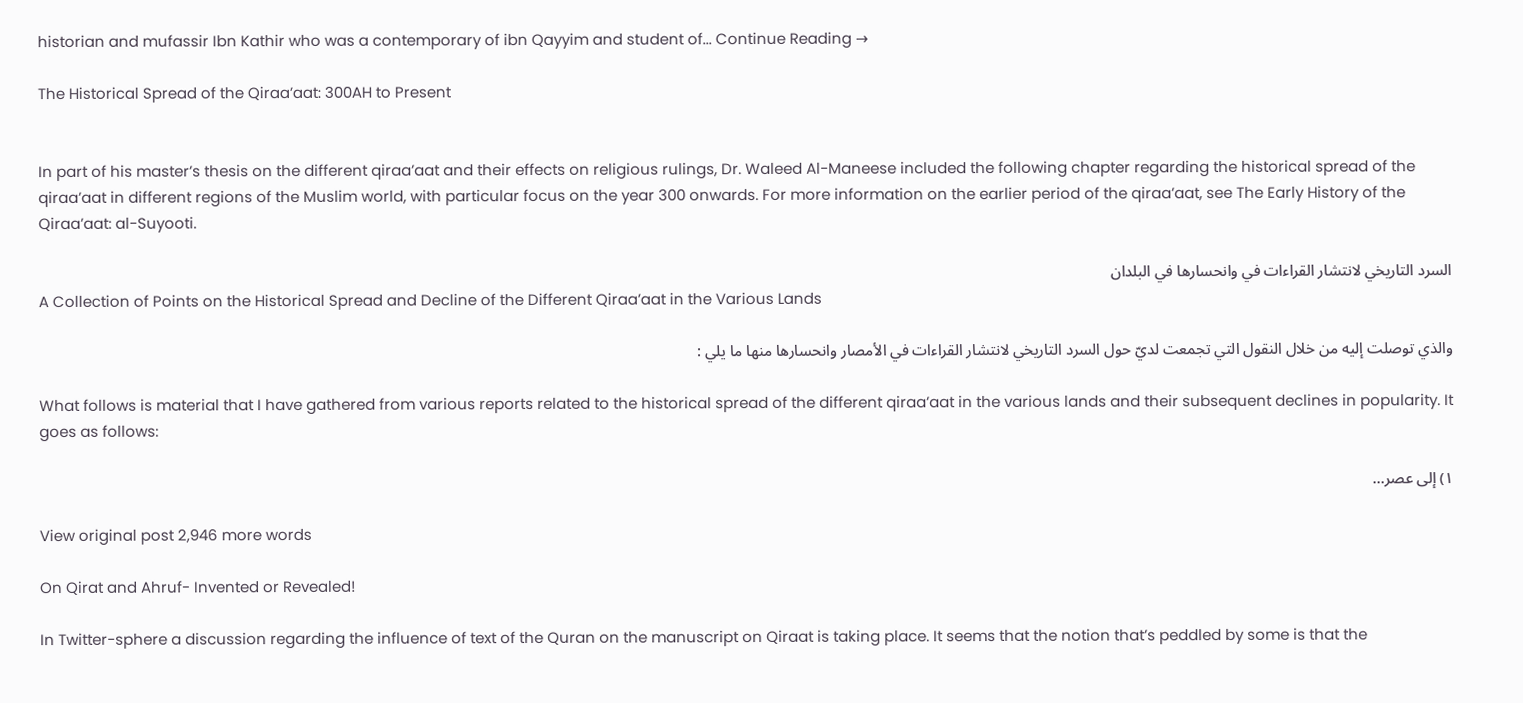historian and mufassir Ibn Kathir who was a contemporary of ibn Qayyim and student of... Continue Reading →

The Historical Spread of the Qiraa’aat: 300AH to Present


In part of his master’s thesis on the different qiraa’aat and their effects on religious rulings, Dr. Waleed Al-Maneese included the following chapter regarding the historical spread of the qiraa’aat in different regions of the Muslim world, with particular focus on the year 300 onwards. For more information on the earlier period of the qiraa’aat, see The Early History of the Qiraa’aat: al-Suyooti.

السرد التاريخي لانتشار القراءات في وانحسارها في البلدان
A Collection of Points on the Historical Spread and Decline of the Different Qiraa’aat in the Various Lands

والذي توصلت إليه من خلال النقول التي تجمعت لديّ حول السرد التاريخي لانتشار القراءات في الأمصار وانحسارها منها ما يلي :

What follows is material that I have gathered from various reports related to the historical spread of the different qiraa’aat in the various lands and their subsequent declines in popularity. It goes as follows:

١) إلى عصر…

View original post 2,946 more words

On Qirat and Ahruf- Invented or Revealed!

In Twitter-sphere a discussion regarding the influence of text of the Quran on the manuscript on Qiraat is taking place. It seems that the notion that’s peddled by some is that the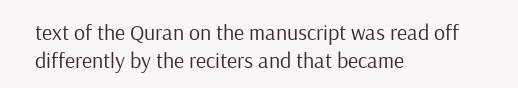text of the Quran on the manuscript was read off differently by the reciters and that became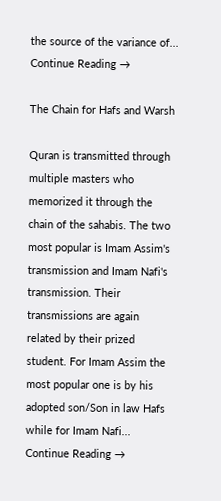the source of the variance of... Continue Reading →

The Chain for Hafs and Warsh

Quran is transmitted through multiple masters who memorized it through the chain of the sahabis. The two most popular is Imam Assim's transmission and Imam Nafi's transmission. Their transmissions are again related by their prized student. For Imam Assim the most popular one is by his adopted son/Son in law Hafs while for Imam Nafi... Continue Reading →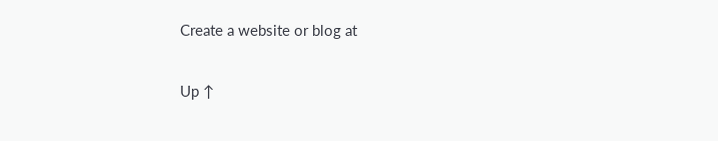Create a website or blog at

Up ↑